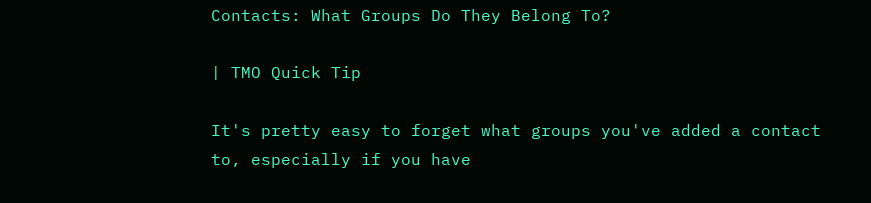Contacts: What Groups Do They Belong To?

| TMO Quick Tip

It's pretty easy to forget what groups you've added a contact to, especially if you have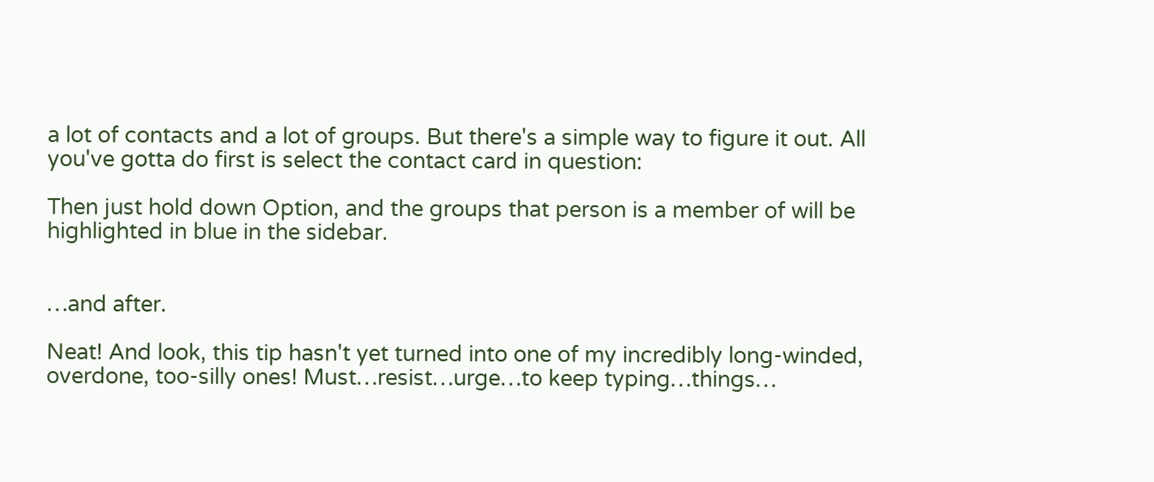a lot of contacts and a lot of groups. But there's a simple way to figure it out. All you've gotta do first is select the contact card in question:

Then just hold down Option, and the groups that person is a member of will be highlighted in blue in the sidebar.


…and after.

Neat! And look, this tip hasn't yet turned into one of my incredibly long-winded, overdone, too-silly ones! Must…resist…urge…to keep typing…things…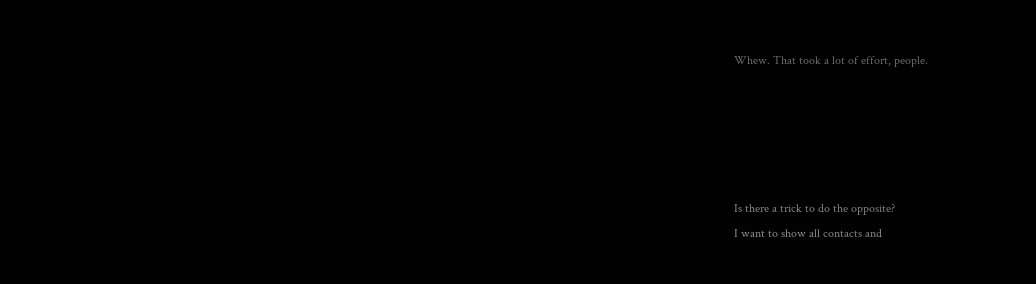Whew. That took a lot of effort, people.





Is there a trick to do the opposite?
I want to show all contacts and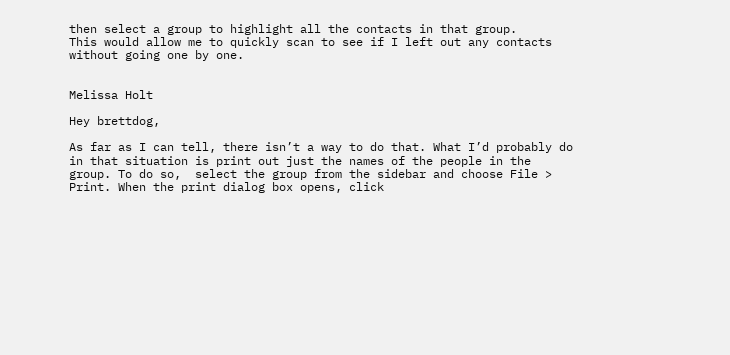then select a group to highlight all the contacts in that group.
This would allow me to quickly scan to see if I left out any contacts without going one by one.


Melissa Holt

Hey brettdog,

As far as I can tell, there isn’t a way to do that. What I’d probably do in that situation is print out just the names of the people in the group. To do so,  select the group from the sidebar and choose File > Print. When the print dialog box opens, click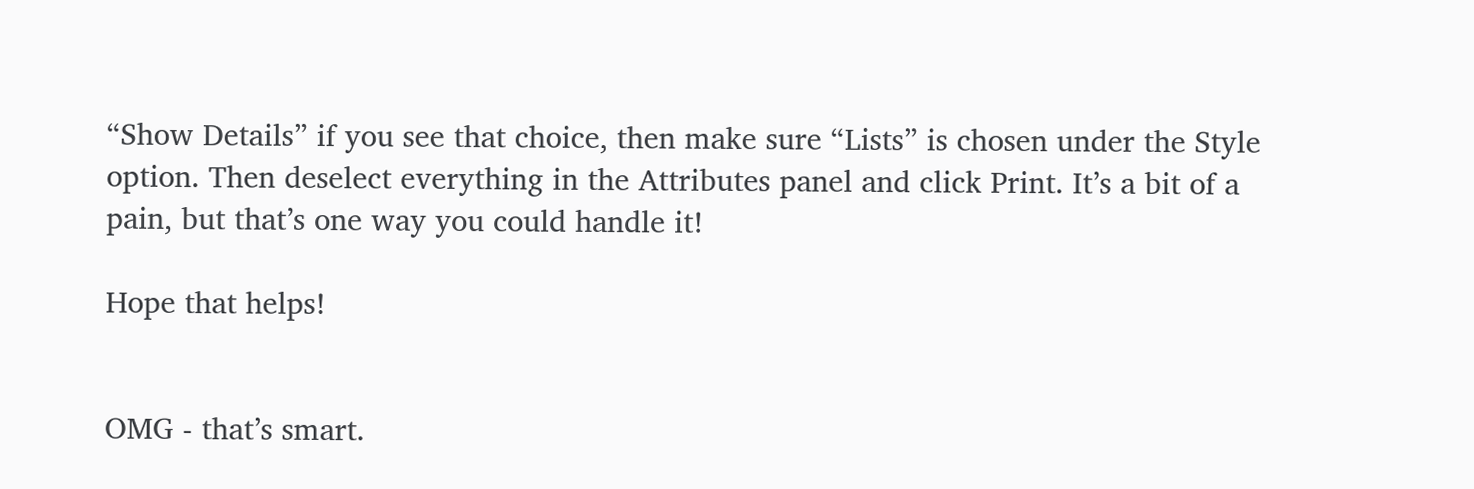“Show Details” if you see that choice, then make sure “Lists” is chosen under the Style option. Then deselect everything in the Attributes panel and click Print. It’s a bit of a pain, but that’s one way you could handle it!

Hope that helps!


OMG - that’s smart.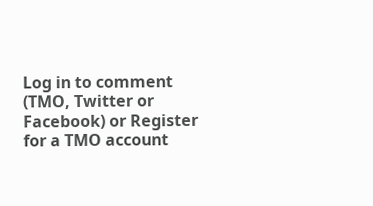Log in to comment (TMO, Twitter or Facebook) or Register for a TMO account